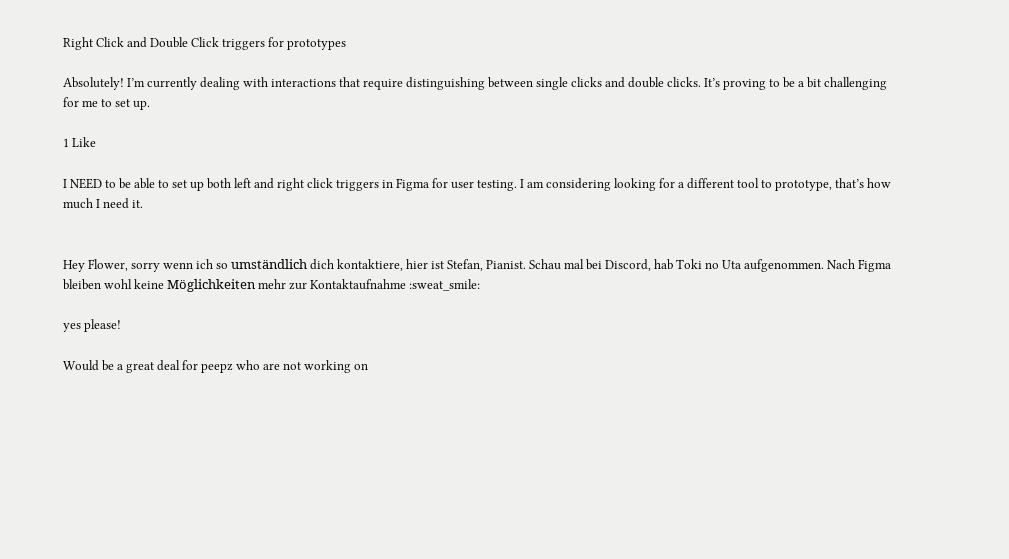Right Click and Double Click triggers for prototypes

Absolutely! I’m currently dealing with interactions that require distinguishing between single clicks and double clicks. It’s proving to be a bit challenging for me to set up.

1 Like

I NEED to be able to set up both left and right click triggers in Figma for user testing. I am considering looking for a different tool to prototype, that’s how much I need it.


Hey Flower, sorry wenn ich so umständlich dich kontaktiere, hier ist Stefan, Pianist. Schau mal bei Discord, hab Toki no Uta aufgenommen. Nach Figma bleiben wohl keine Möglichkeiten mehr zur Kontaktaufnahme :sweat_smile:

yes please!

Would be a great deal for peepz who are not working on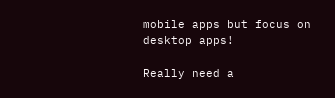mobile apps but focus on desktop apps!

Really need a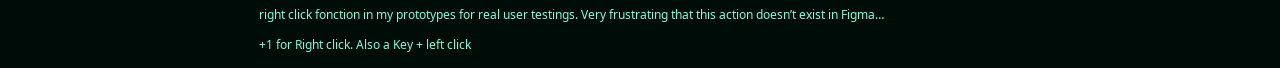right click fonction in my prototypes for real user testings. Very frustrating that this action doesn’t exist in Figma…

+1 for Right click. Also a Key + left click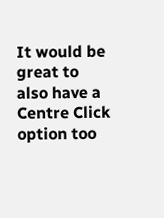It would be great to also have a Centre Click option too